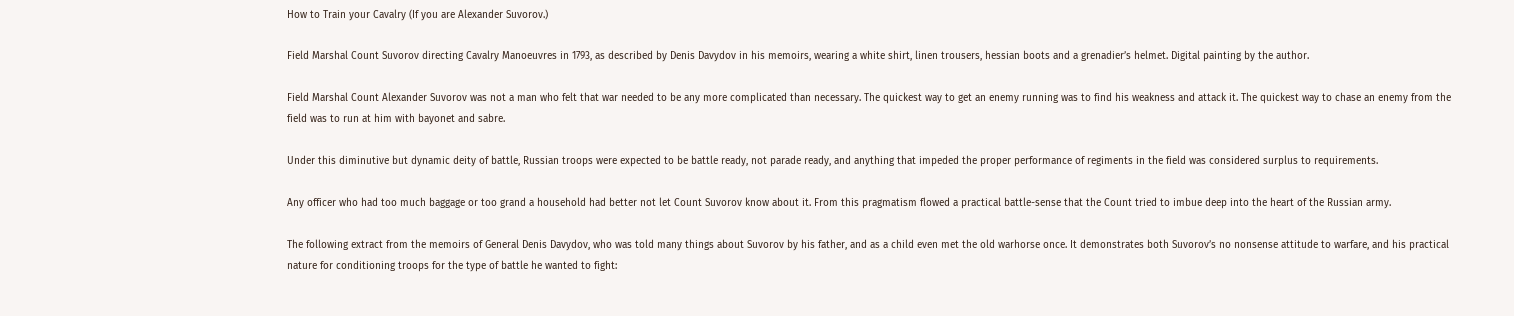How to Train your Cavalry (If you are Alexander Suvorov.)

Field Marshal Count Suvorov directing Cavalry Manoeuvres in 1793, as described by Denis Davydov in his memoirs, wearing a white shirt, linen trousers, hessian boots and a grenadier’s helmet. Digital painting by the author.

Field Marshal Count Alexander Suvorov was not a man who felt that war needed to be any more complicated than necessary. The quickest way to get an enemy running was to find his weakness and attack it. The quickest way to chase an enemy from the field was to run at him with bayonet and sabre.

Under this diminutive but dynamic deity of battle, Russian troops were expected to be battle ready, not parade ready, and anything that impeded the proper performance of regiments in the field was considered surplus to requirements.

Any officer who had too much baggage or too grand a household had better not let Count Suvorov know about it. From this pragmatism flowed a practical battle-sense that the Count tried to imbue deep into the heart of the Russian army.

The following extract from the memoirs of General Denis Davydov, who was told many things about Suvorov by his father, and as a child even met the old warhorse once. It demonstrates both Suvorov’s no nonsense attitude to warfare, and his practical nature for conditioning troops for the type of battle he wanted to fight: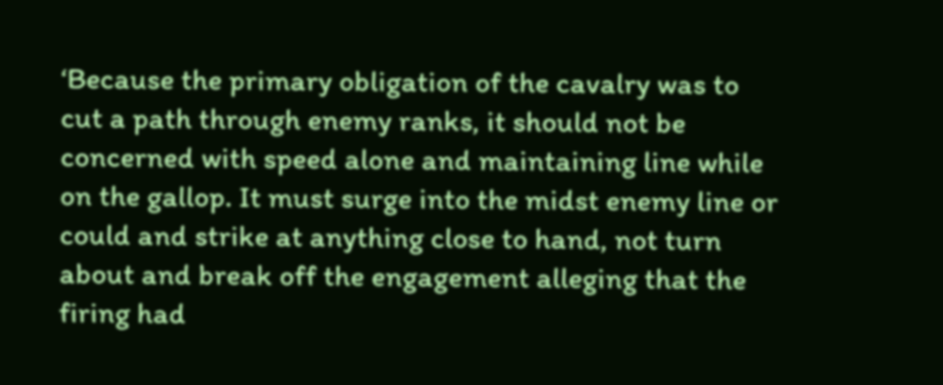‘Because the primary obligation of the cavalry was to cut a path through enemy ranks, it should not be concerned with speed alone and maintaining line while on the gallop. It must surge into the midst enemy line or could and strike at anything close to hand, not turn about and break off the engagement alleging that the firing had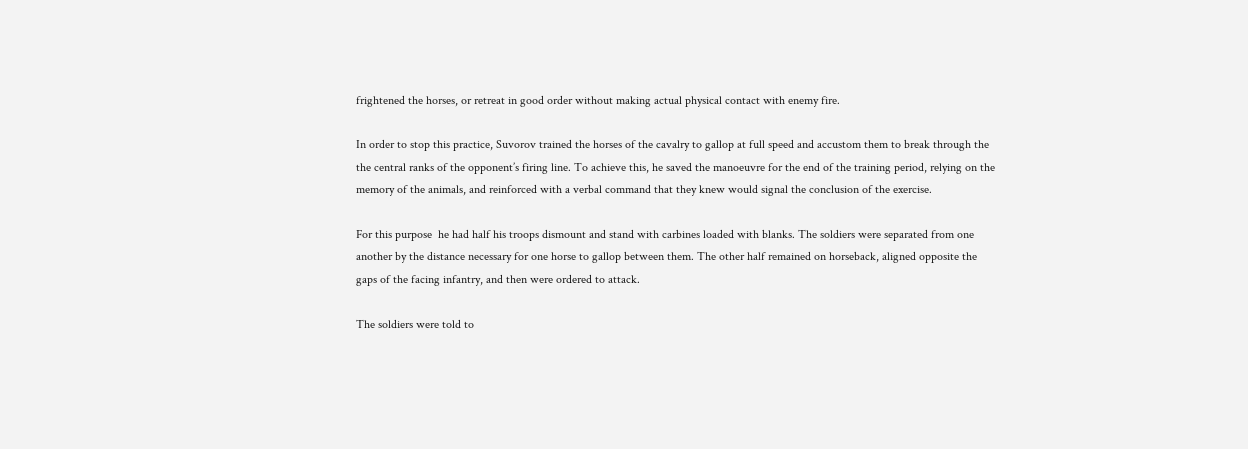frightened the horses, or retreat in good order without making actual physical contact with enemy fire.

In order to stop this practice, Suvorov trained the horses of the cavalry to gallop at full speed and accustom them to break through the the central ranks of the opponent’s firing line. To achieve this, he saved the manoeuvre for the end of the training period, relying on the memory of the animals, and reinforced with a verbal command that they knew would signal the conclusion of the exercise.

For this purpose  he had half his troops dismount and stand with carbines loaded with blanks. The soldiers were separated from one another by the distance necessary for one horse to gallop between them. The other half remained on horseback, aligned opposite the gaps of the facing infantry, and then were ordered to attack.

The soldiers were told to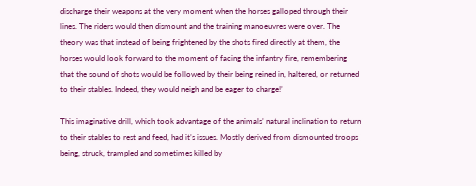discharge their weapons at the very moment when the horses galloped through their lines. The riders would then dismount and the training manoeuvres were over. The theory was that instead of being frightened by the shots fired directly at them, the horses would look forward to the moment of facing the infantry fire, remembering that the sound of shots would be followed by their being reined in, haltered, or returned to their stables. Indeed, they would neigh and be eager to charge!’

This imaginative drill, which took advantage of the animals’ natural inclination to return to their stables to rest and feed, had it’s issues. Mostly derived from dismounted troops being, struck, trampled and sometimes killed by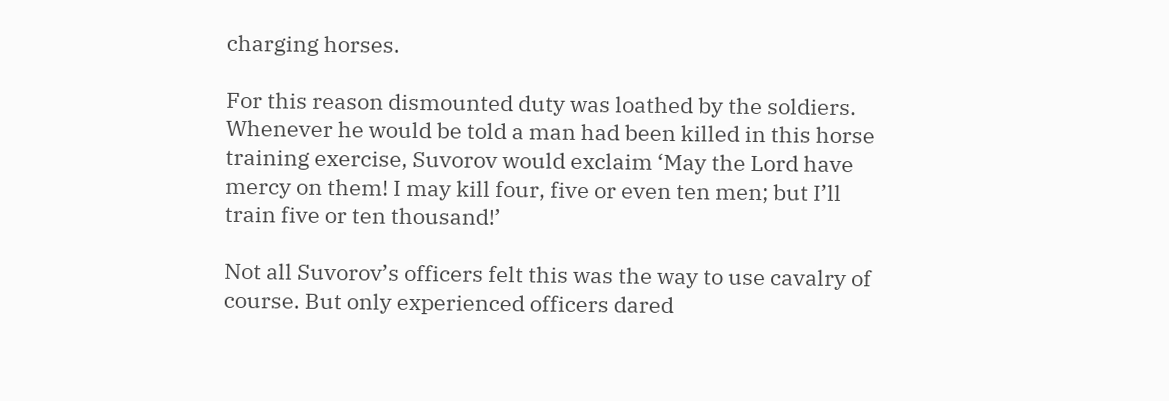charging horses.

For this reason dismounted duty was loathed by the soldiers. Whenever he would be told a man had been killed in this horse training exercise, Suvorov would exclaim ‘May the Lord have mercy on them! I may kill four, five or even ten men; but I’ll train five or ten thousand!’

Not all Suvorov’s officers felt this was the way to use cavalry of course. But only experienced officers dared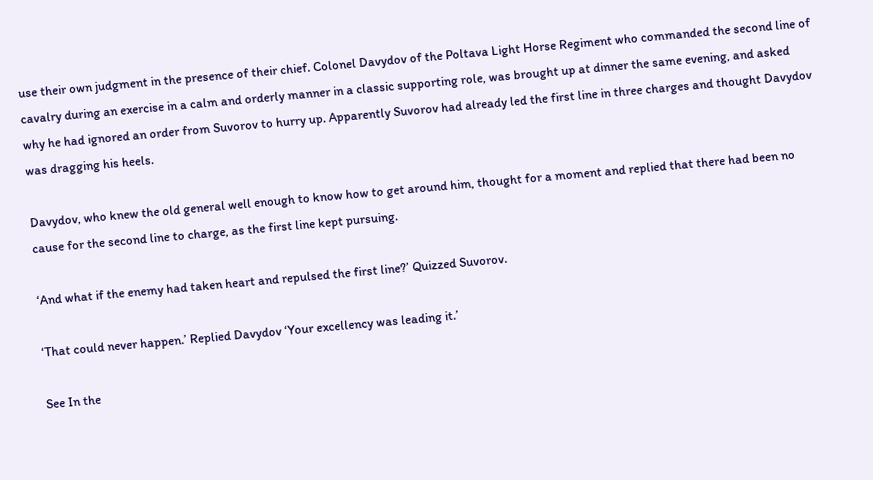use their own judgment in the presence of their chief. Colonel Davydov of the Poltava Light Horse Regiment who commanded the second line of cavalry during an exercise in a calm and orderly manner in a classic supporting role, was brought up at dinner the same evening, and asked why he had ignored an order from Suvorov to hurry up. Apparently Suvorov had already led the first line in three charges and thought Davydov was dragging his heels.

Davydov, who knew the old general well enough to know how to get around him, thought for a moment and replied that there had been no cause for the second line to charge, as the first line kept pursuing.

‘And what if the enemy had taken heart and repulsed the first line?’ Quizzed Suvorov.

‘That could never happen.’ Replied Davydov ‘Your excellency was leading it.’

See In the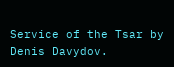Service of the Tsar by Denis Davydov.